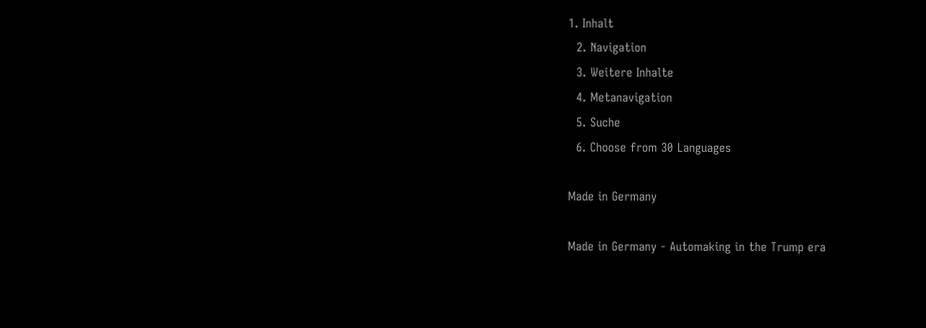1. Inhalt
  2. Navigation
  3. Weitere Inhalte
  4. Metanavigation
  5. Suche
  6. Choose from 30 Languages

Made in Germany

Made in Germany - Automaking in the Trump era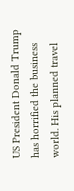US President Donald Trump has horrified the business world. His planned travel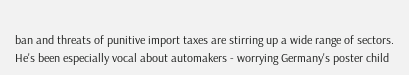ban and threats of punitive import taxes are stirring up a wide range of sectors. He's been especially vocal about automakers - worrying Germany's poster child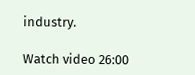industry.

Watch video 26:00